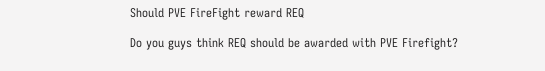Should PVE FireFight reward REQ

Do you guys think REQ should be awarded with PVE Firefight?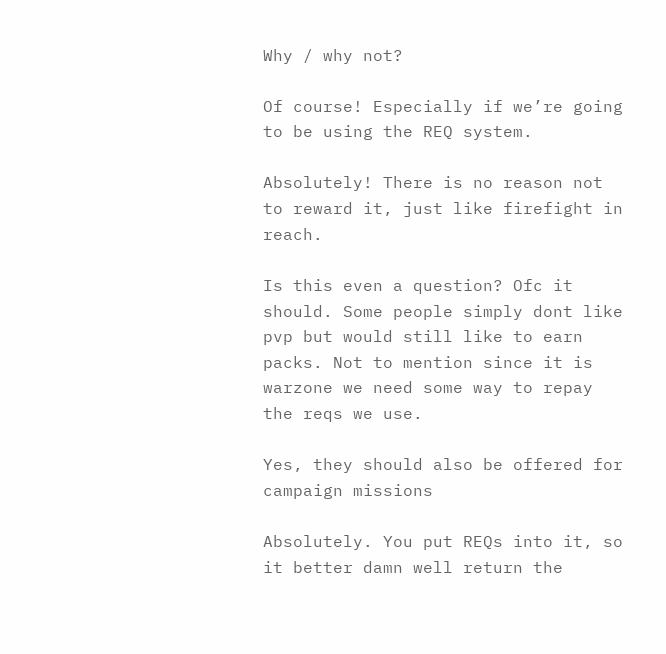Why / why not?

Of course! Especially if we’re going to be using the REQ system.

Absolutely! There is no reason not to reward it, just like firefight in reach.

Is this even a question? Ofc it should. Some people simply dont like pvp but would still like to earn packs. Not to mention since it is warzone we need some way to repay the reqs we use.

Yes, they should also be offered for campaign missions

Absolutely. You put REQs into it, so it better damn well return the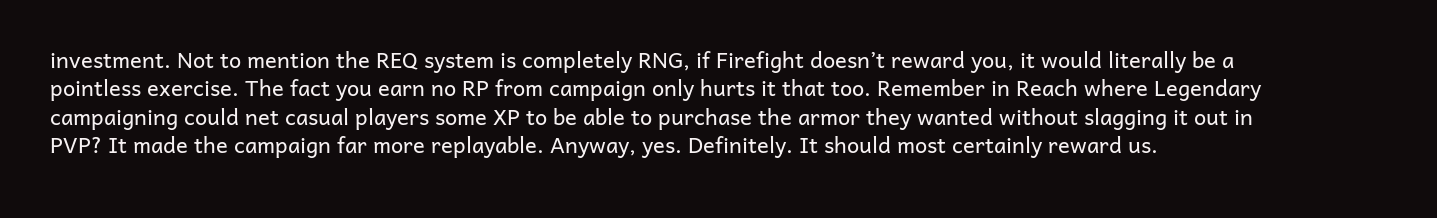investment. Not to mention the REQ system is completely RNG, if Firefight doesn’t reward you, it would literally be a pointless exercise. The fact you earn no RP from campaign only hurts it that too. Remember in Reach where Legendary campaigning could net casual players some XP to be able to purchase the armor they wanted without slagging it out in PVP? It made the campaign far more replayable. Anyway, yes. Definitely. It should most certainly reward us.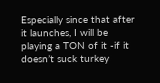Especially since that after it launches, I will be playing a TON of it -if it doesn’t suck turkey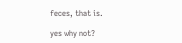feces, that is.

yes why not?